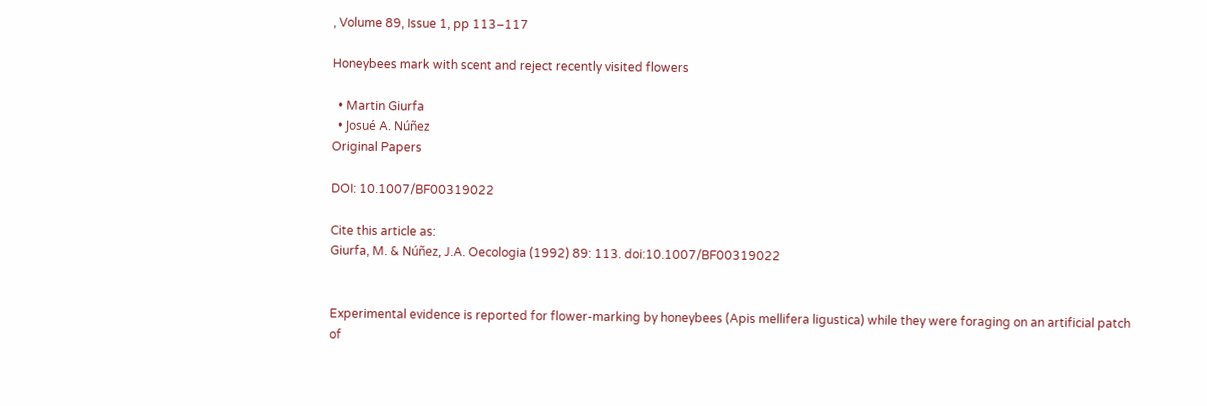, Volume 89, Issue 1, pp 113–117

Honeybees mark with scent and reject recently visited flowers

  • Martin Giurfa
  • Josué A. Núñez
Original Papers

DOI: 10.1007/BF00319022

Cite this article as:
Giurfa, M. & Núñez, J.A. Oecologia (1992) 89: 113. doi:10.1007/BF00319022


Experimental evidence is reported for flower-marking by honeybees (Apis mellifera ligustica) while they were foraging on an artificial patch of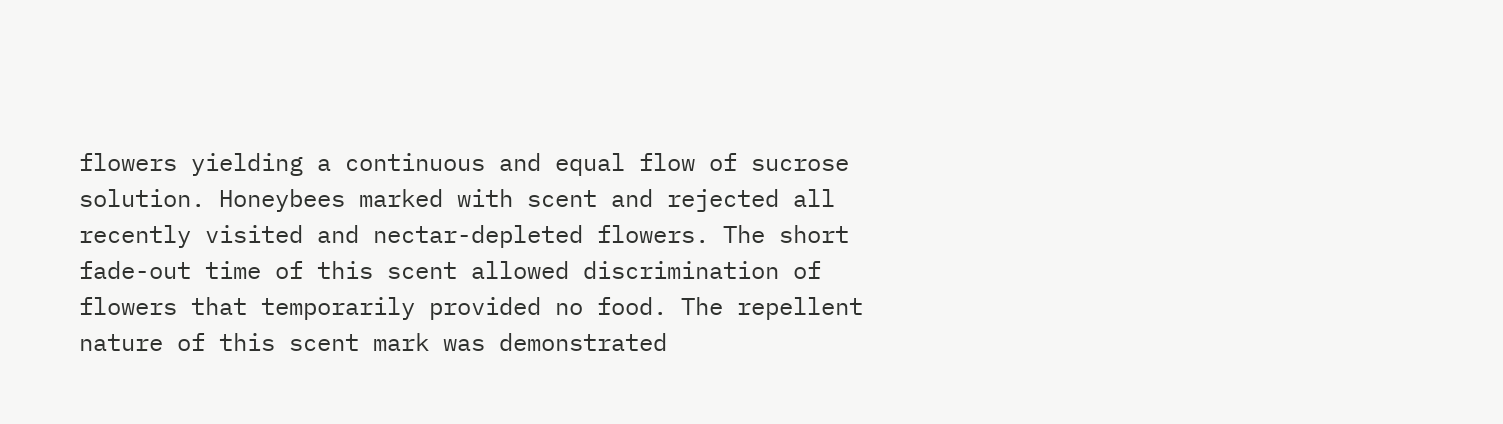flowers yielding a continuous and equal flow of sucrose solution. Honeybees marked with scent and rejected all recently visited and nectar-depleted flowers. The short fade-out time of this scent allowed discrimination of flowers that temporarily provided no food. The repellent nature of this scent mark was demonstrated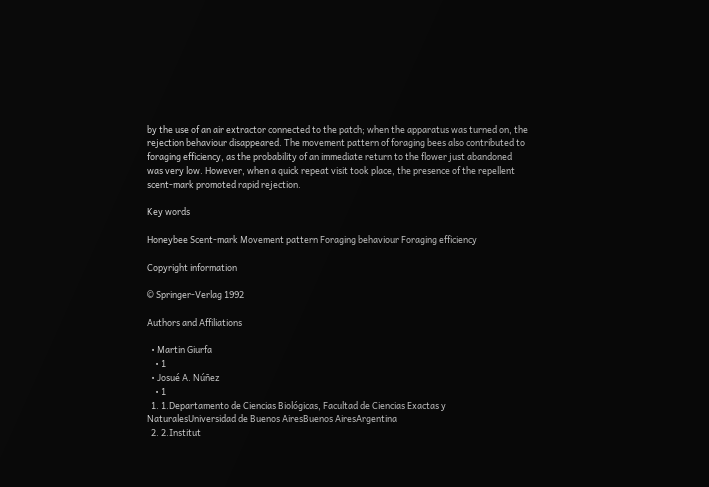by the use of an air extractor connected to the patch; when the apparatus was turned on, the rejection behaviour disappeared. The movement pattern of foraging bees also contributed to foraging efficiency, as the probability of an immediate return to the flower just abandoned was very low. However, when a quick repeat visit took place, the presence of the repellent scent-mark promoted rapid rejection.

Key words

Honeybee Scent-mark Movement pattern Foraging behaviour Foraging efficiency

Copyright information

© Springer-Verlag 1992

Authors and Affiliations

  • Martin Giurfa
    • 1
  • Josué A. Núñez
    • 1
  1. 1.Departamento de Ciencias Biológicas, Facultad de Ciencias Exactas y NaturalesUniversidad de Buenos AiresBuenos AiresArgentina
  2. 2.Institut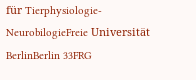für Tierphysiologie-NeurobilogieFreie Universität BerlinBerlin 33FRG